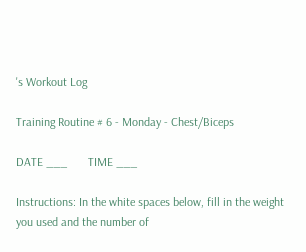's Workout Log

Training Routine # 6 - Monday - Chest/Biceps

DATE ___       TIME ___

Instructions: In the white spaces below, fill in the weight you used and the number of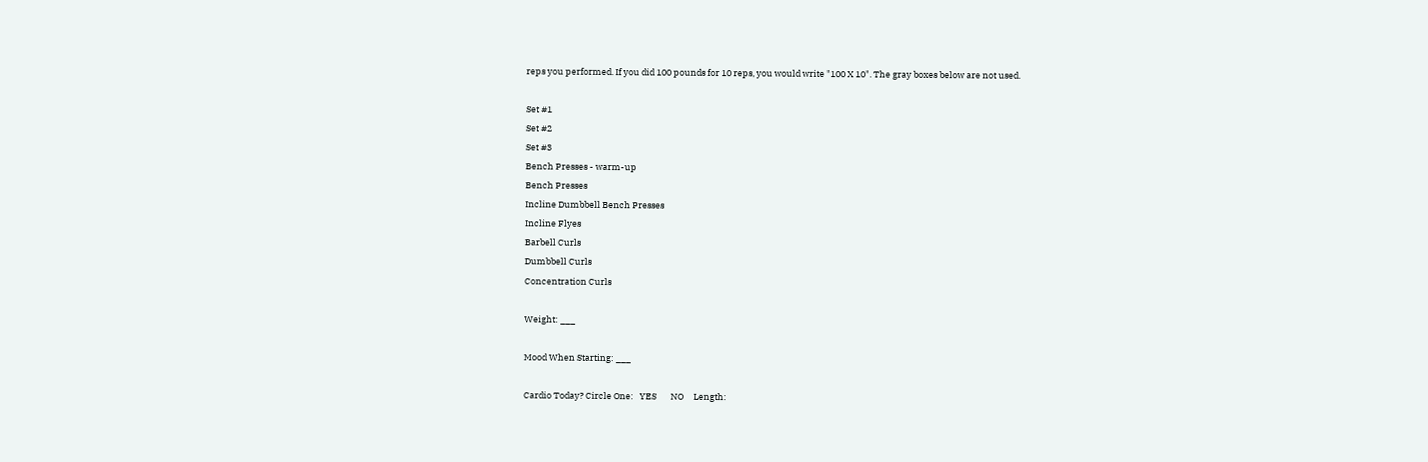reps you performed. If you did 100 pounds for 10 reps, you would write "100 X 10". The gray boxes below are not used.

Set #1
Set #2
Set #3
Bench Presses - warm-up
Bench Presses
Incline Dumbbell Bench Presses
Incline Flyes
Barbell Curls
Dumbbell Curls
Concentration Curls

Weight: ___

Mood When Starting: ___

Cardio Today? Circle One:   YES       NO     Length: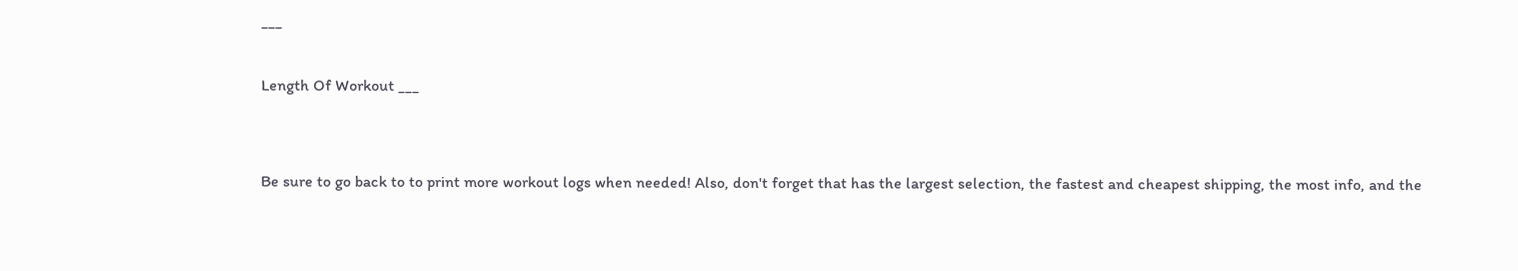___

Length Of Workout ___


Be sure to go back to to print more workout logs when needed! Also, don't forget that has the largest selection, the fastest and cheapest shipping, the most info, and the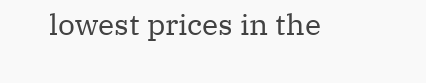lowest prices in the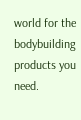world for the bodybuilding products you need.